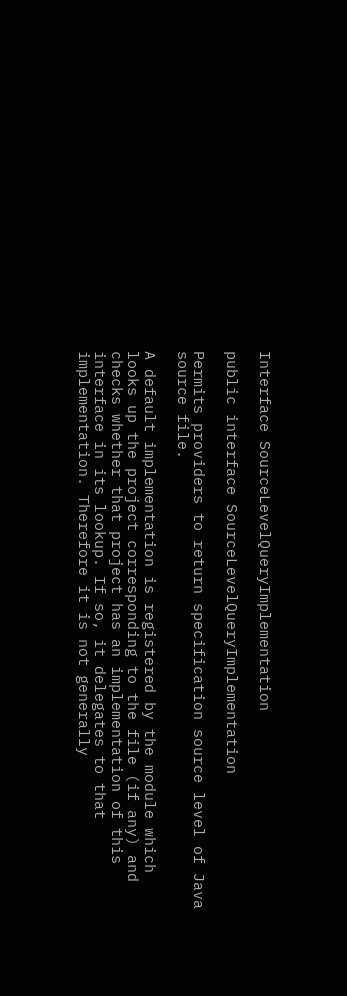Interface SourceLevelQueryImplementation

public interface SourceLevelQueryImplementation

Permits providers to return specification source level of Java source file.

A default implementation is registered by the module which looks up the project corresponding to the file (if any) and checks whether that project has an implementation of this interface in its lookup. If so, it delegates to that implementation. Therefore it is not generally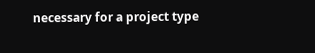necessary for a project type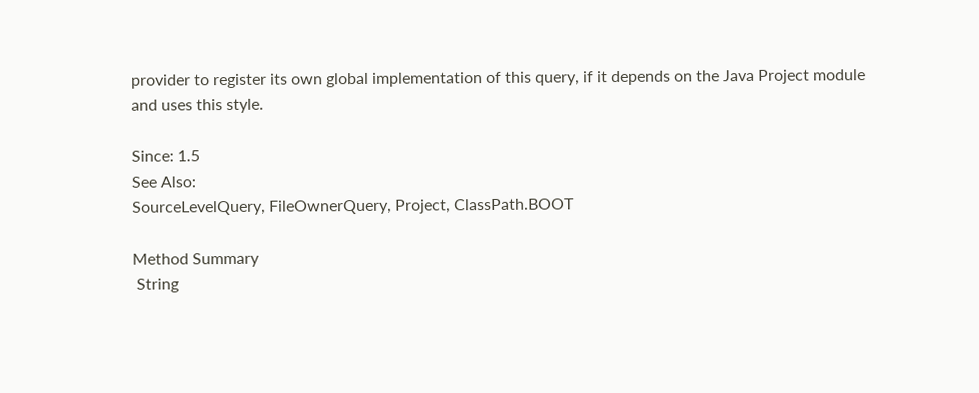provider to register its own global implementation of this query, if it depends on the Java Project module and uses this style.

Since: 1.5
See Also:
SourceLevelQuery, FileOwnerQuery, Project, ClassPath.BOOT

Method Summary
 String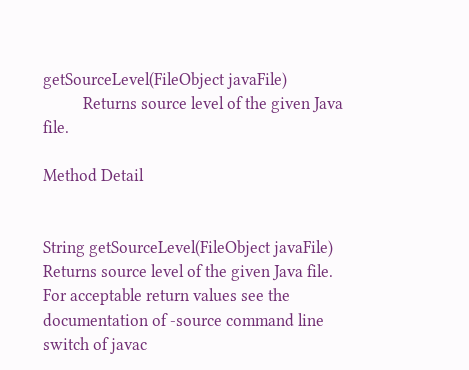getSourceLevel(FileObject javaFile)
          Returns source level of the given Java file.

Method Detail


String getSourceLevel(FileObject javaFile)
Returns source level of the given Java file. For acceptable return values see the documentation of -source command line switch of javac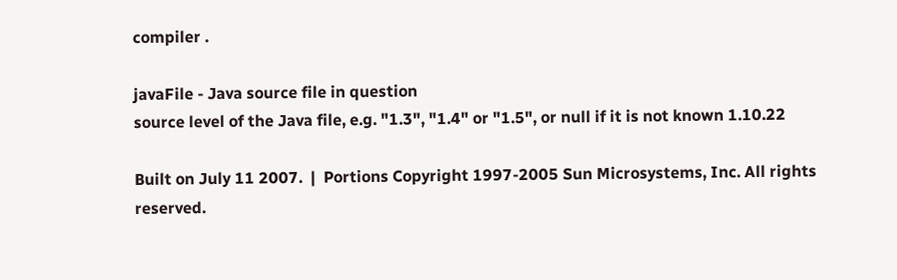compiler .

javaFile - Java source file in question
source level of the Java file, e.g. "1.3", "1.4" or "1.5", or null if it is not known 1.10.22

Built on July 11 2007.  |  Portions Copyright 1997-2005 Sun Microsystems, Inc. All rights reserved.